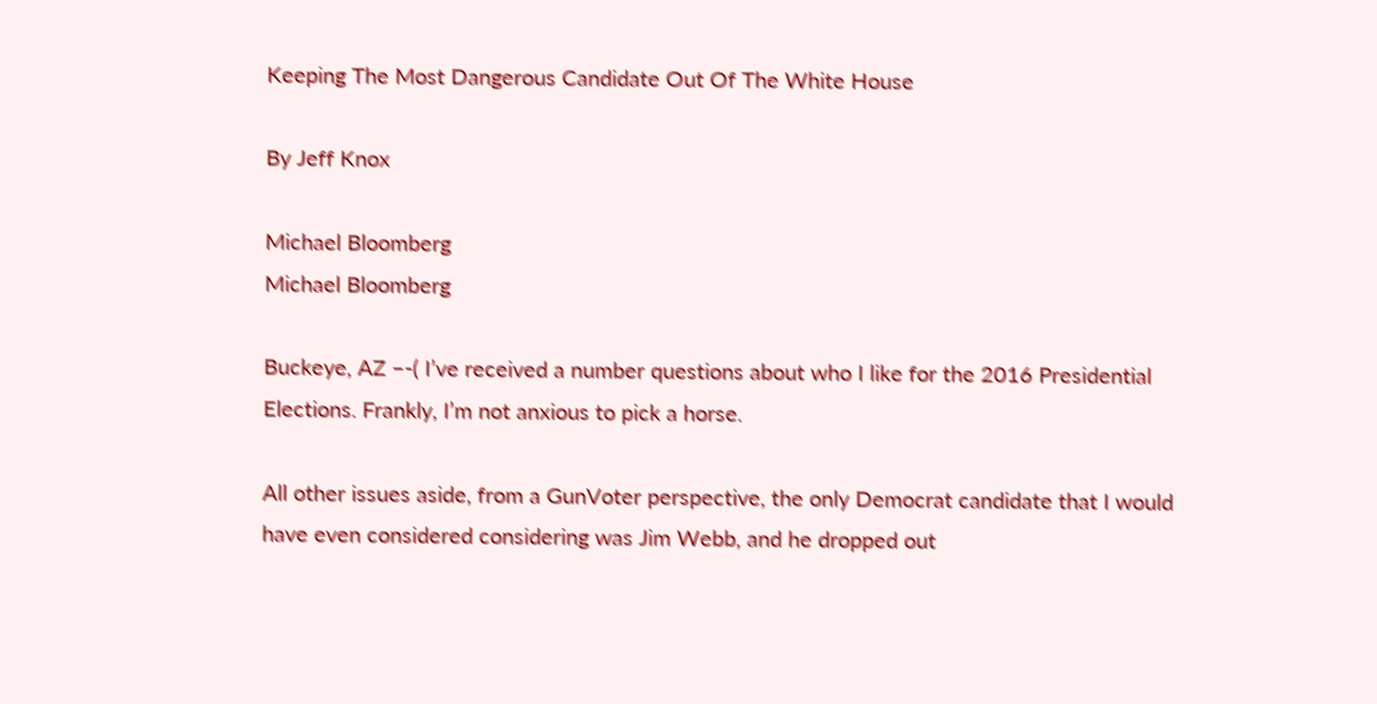Keeping The Most Dangerous Candidate Out Of The White House

By Jeff Knox

Michael Bloomberg
Michael Bloomberg

Buckeye, AZ –-( I’ve received a number questions about who I like for the 2016 Presidential Elections. Frankly, I’m not anxious to pick a horse.

All other issues aside, from a GunVoter perspective, the only Democrat candidate that I would have even considered considering was Jim Webb, and he dropped out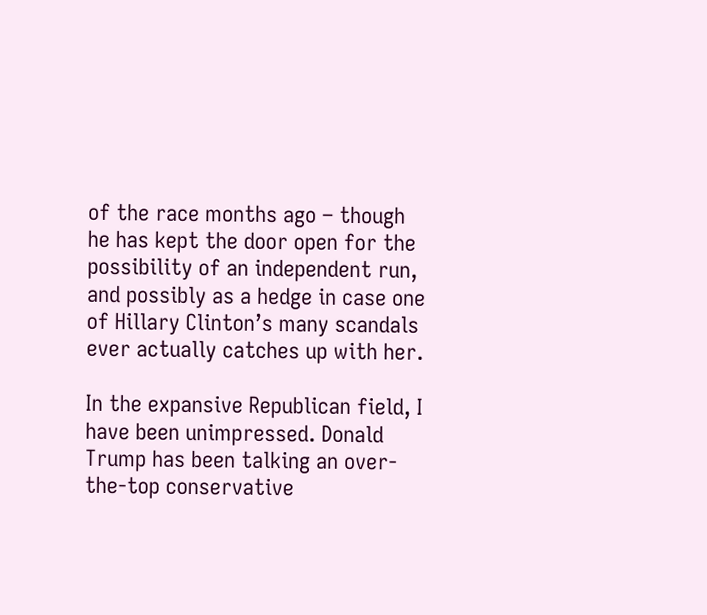of the race months ago – though he has kept the door open for the possibility of an independent run, and possibly as a hedge in case one of Hillary Clinton’s many scandals ever actually catches up with her.

In the expansive Republican field, I have been unimpressed. Donald Trump has been talking an over-the-top conservative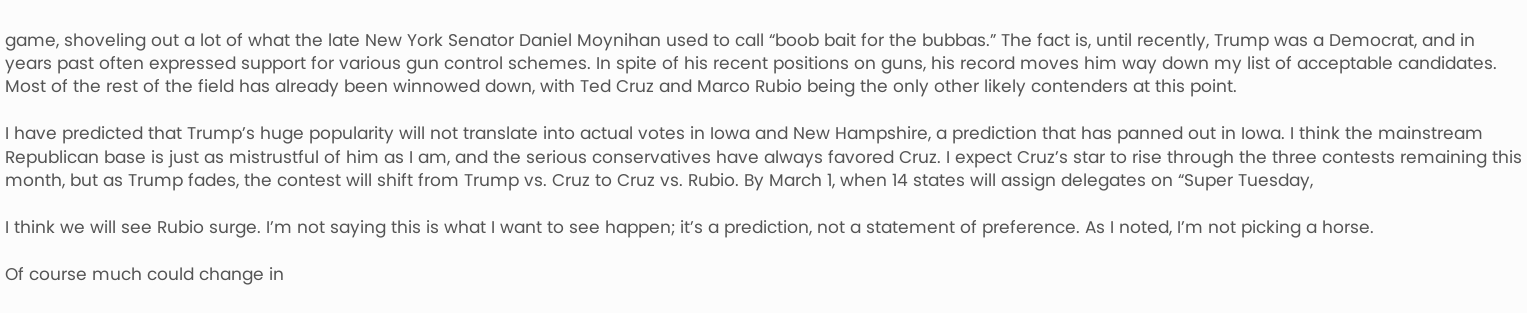game, shoveling out a lot of what the late New York Senator Daniel Moynihan used to call “boob bait for the bubbas.” The fact is, until recently, Trump was a Democrat, and in years past often expressed support for various gun control schemes. In spite of his recent positions on guns, his record moves him way down my list of acceptable candidates. Most of the rest of the field has already been winnowed down, with Ted Cruz and Marco Rubio being the only other likely contenders at this point.

I have predicted that Trump’s huge popularity will not translate into actual votes in Iowa and New Hampshire, a prediction that has panned out in Iowa. I think the mainstream Republican base is just as mistrustful of him as I am, and the serious conservatives have always favored Cruz. I expect Cruz’s star to rise through the three contests remaining this month, but as Trump fades, the contest will shift from Trump vs. Cruz to Cruz vs. Rubio. By March 1, when 14 states will assign delegates on “Super Tuesday,

I think we will see Rubio surge. I’m not saying this is what I want to see happen; it’s a prediction, not a statement of preference. As I noted, I’m not picking a horse.

Of course much could change in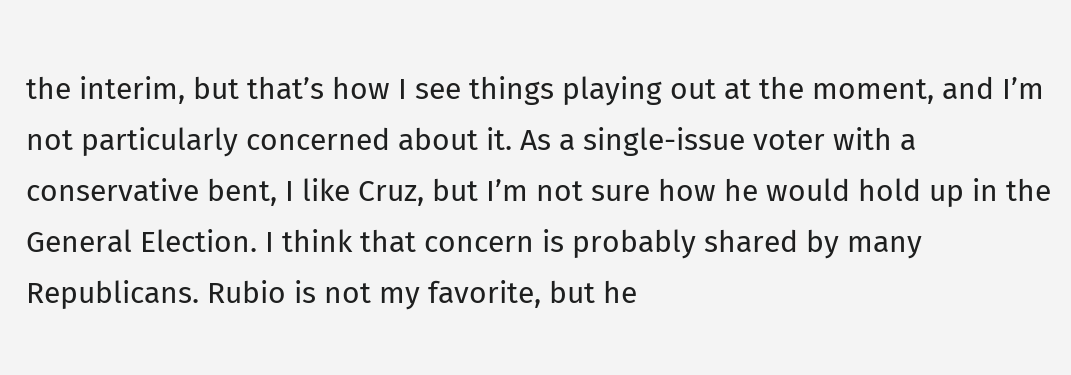the interim, but that’s how I see things playing out at the moment, and I’m not particularly concerned about it. As a single-issue voter with a conservative bent, I like Cruz, but I’m not sure how he would hold up in the General Election. I think that concern is probably shared by many Republicans. Rubio is not my favorite, but he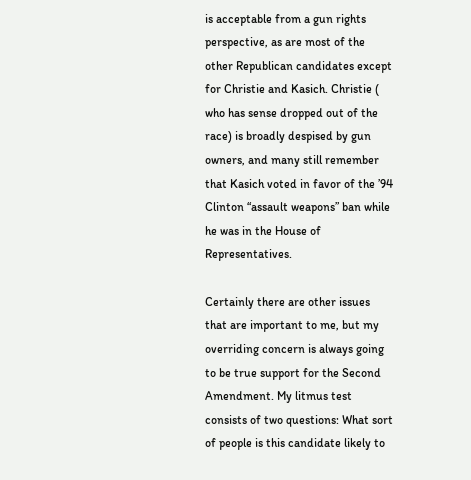is acceptable from a gun rights perspective, as are most of the other Republican candidates except for Christie and Kasich. Christie ( who has sense dropped out of the race) is broadly despised by gun owners, and many still remember that Kasich voted in favor of the ’94 Clinton “assault weapons” ban while he was in the House of Representatives.

Certainly there are other issues that are important to me, but my overriding concern is always going to be true support for the Second Amendment. My litmus test consists of two questions: What sort of people is this candidate likely to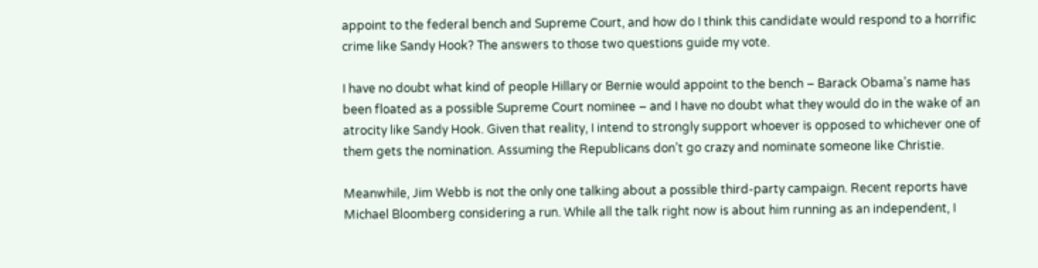appoint to the federal bench and Supreme Court, and how do I think this candidate would respond to a horrific crime like Sandy Hook? The answers to those two questions guide my vote.

I have no doubt what kind of people Hillary or Bernie would appoint to the bench – Barack Obama’s name has been floated as a possible Supreme Court nominee – and I have no doubt what they would do in the wake of an atrocity like Sandy Hook. Given that reality, I intend to strongly support whoever is opposed to whichever one of them gets the nomination. Assuming the Republicans don’t go crazy and nominate someone like Christie.

Meanwhile, Jim Webb is not the only one talking about a possible third-party campaign. Recent reports have Michael Bloomberg considering a run. While all the talk right now is about him running as an independent, I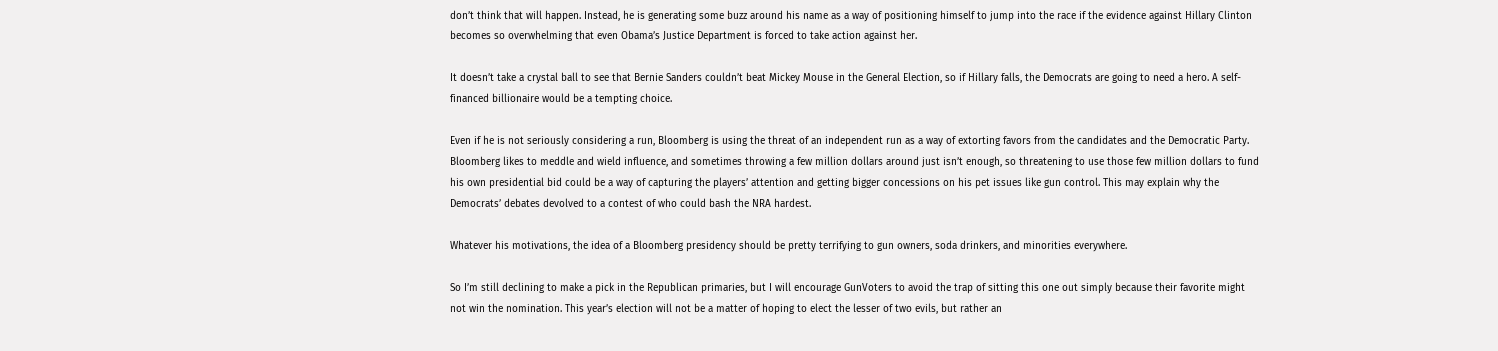don’t think that will happen. Instead, he is generating some buzz around his name as a way of positioning himself to jump into the race if the evidence against Hillary Clinton becomes so overwhelming that even Obama’s Justice Department is forced to take action against her.

It doesn’t take a crystal ball to see that Bernie Sanders couldn’t beat Mickey Mouse in the General Election, so if Hillary falls, the Democrats are going to need a hero. A self-financed billionaire would be a tempting choice.

Even if he is not seriously considering a run, Bloomberg is using the threat of an independent run as a way of extorting favors from the candidates and the Democratic Party. Bloomberg likes to meddle and wield influence, and sometimes throwing a few million dollars around just isn’t enough, so threatening to use those few million dollars to fund his own presidential bid could be a way of capturing the players’ attention and getting bigger concessions on his pet issues like gun control. This may explain why the Democrats’ debates devolved to a contest of who could bash the NRA hardest.

Whatever his motivations, the idea of a Bloomberg presidency should be pretty terrifying to gun owners, soda drinkers, and minorities everywhere.

So I’m still declining to make a pick in the Republican primaries, but I will encourage GunVoters to avoid the trap of sitting this one out simply because their favorite might not win the nomination. This year’s election will not be a matter of hoping to elect the lesser of two evils, but rather an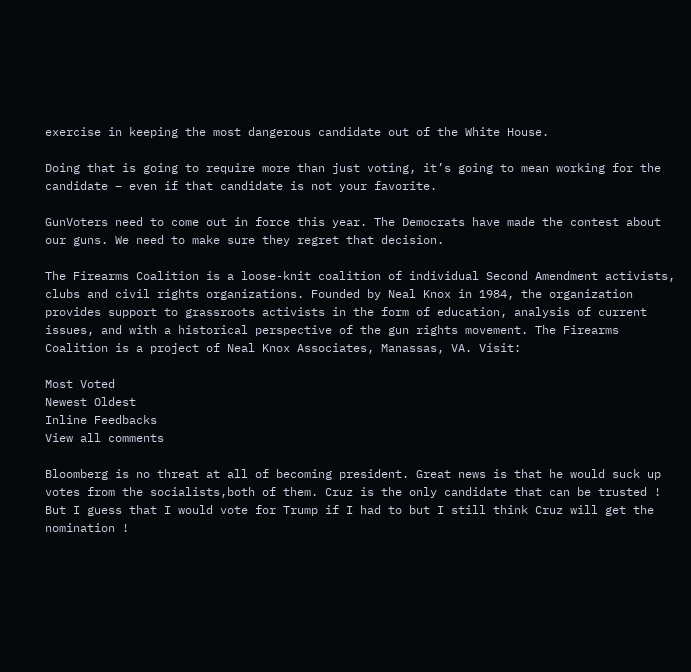exercise in keeping the most dangerous candidate out of the White House.

Doing that is going to require more than just voting, it’s going to mean working for the candidate – even if that candidate is not your favorite.

GunVoters need to come out in force this year. The Democrats have made the contest about our guns. We need to make sure they regret that decision.

The Firearms Coalition is a loose-knit coalition of individual Second Amendment activists, clubs and civil rights organizations. Founded by Neal Knox in 1984, the organization provides support to grassroots activists in the form of education, analysis of current issues, and with a historical perspective of the gun rights movement. The Firearms Coalition is a project of Neal Knox Associates, Manassas, VA. Visit:

Most Voted
Newest Oldest
Inline Feedbacks
View all comments

Bloomberg is no threat at all of becoming president. Great news is that he would suck up votes from the socialists,both of them. Cruz is the only candidate that can be trusted ! But I guess that I would vote for Trump if I had to but I still think Cruz will get the nomination !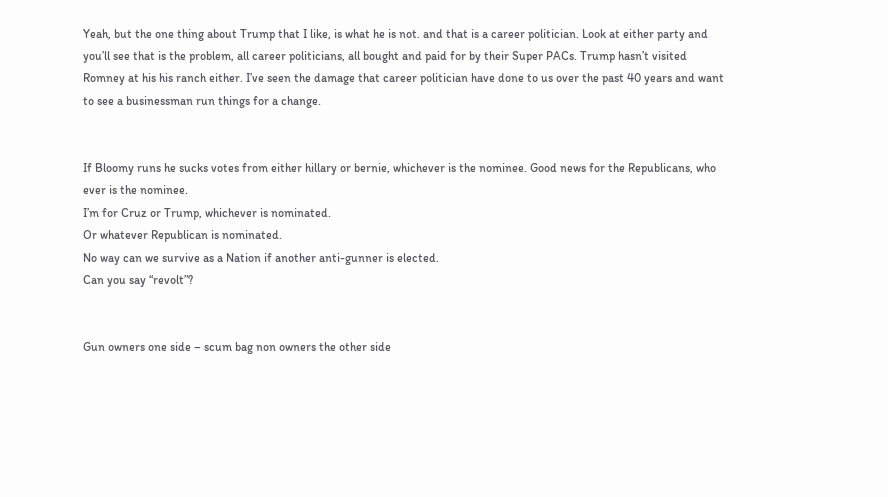Yeah, but the one thing about Trump that I like, is what he is not. and that is a career politician. Look at either party and you’ll see that is the problem, all career politicians, all bought and paid for by their Super PACs. Trump hasn’t visited Romney at his his ranch either. I’ve seen the damage that career politician have done to us over the past 40 years and want to see a businessman run things for a change.


If Bloomy runs he sucks votes from either hillary or bernie, whichever is the nominee. Good news for the Republicans, who ever is the nominee.
I’m for Cruz or Trump, whichever is nominated.
Or whatever Republican is nominated.
No way can we survive as a Nation if another anti-gunner is elected.
Can you say “revolt”?


Gun owners one side – scum bag non owners the other side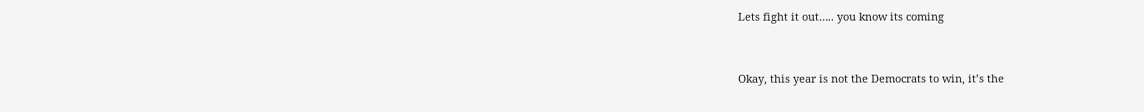Lets fight it out….. you know its coming


Okay, this year is not the Democrats to win, it’s the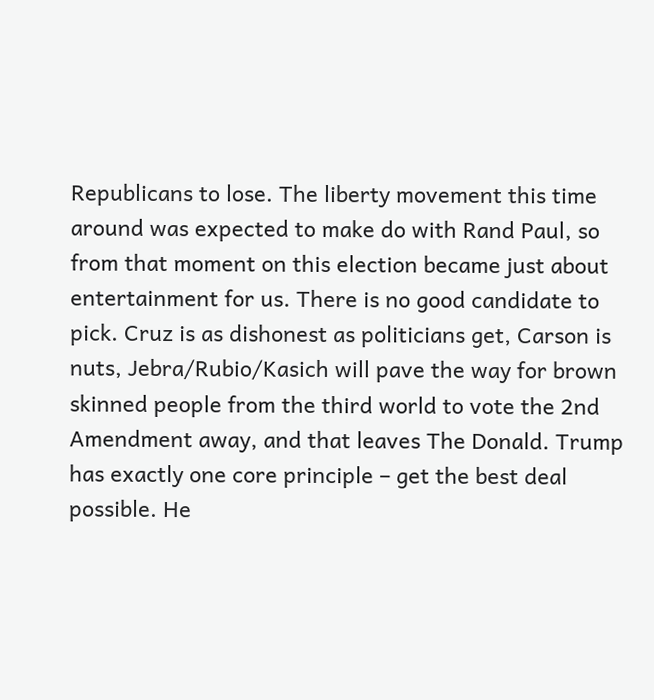Republicans to lose. The liberty movement this time around was expected to make do with Rand Paul, so from that moment on this election became just about entertainment for us. There is no good candidate to pick. Cruz is as dishonest as politicians get, Carson is nuts, Jebra/Rubio/Kasich will pave the way for brown skinned people from the third world to vote the 2nd Amendment away, and that leaves The Donald. Trump has exactly one core principle – get the best deal possible. He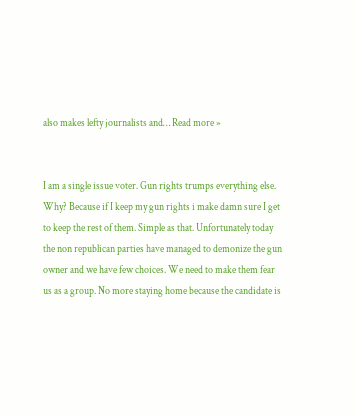also makes lefty journalists and… Read more »


I am a single issue voter. Gun rights trumps everything else. Why? Because if I keep my gun rights i make damn sure I get to keep the rest of them. Simple as that. Unfortunately today the non republican parties have managed to demonize the gun owner and we have few choices. We need to make them fear us as a group. No more staying home because the candidate is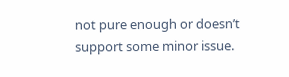not pure enough or doesn’t support some minor issue.